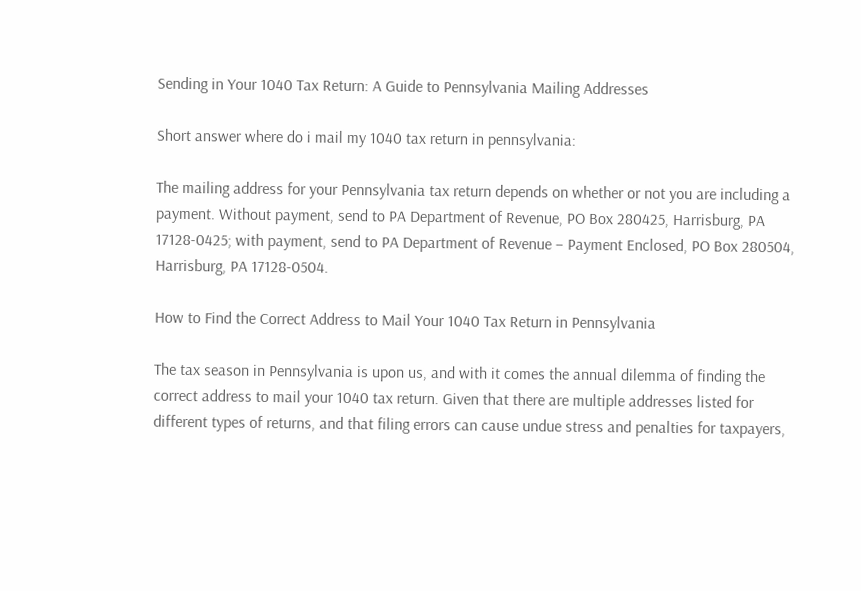Sending in Your 1040 Tax Return: A Guide to Pennsylvania Mailing Addresses

Short answer where do i mail my 1040 tax return in pennsylvania:

The mailing address for your Pennsylvania tax return depends on whether or not you are including a payment. Without payment, send to PA Department of Revenue, PO Box 280425, Harrisburg, PA 17128-0425; with payment, send to PA Department of Revenue – Payment Enclosed, PO Box 280504, Harrisburg, PA 17128-0504.

How to Find the Correct Address to Mail Your 1040 Tax Return in Pennsylvania

The tax season in Pennsylvania is upon us, and with it comes the annual dilemma of finding the correct address to mail your 1040 tax return. Given that there are multiple addresses listed for different types of returns, and that filing errors can cause undue stress and penalties for taxpayers,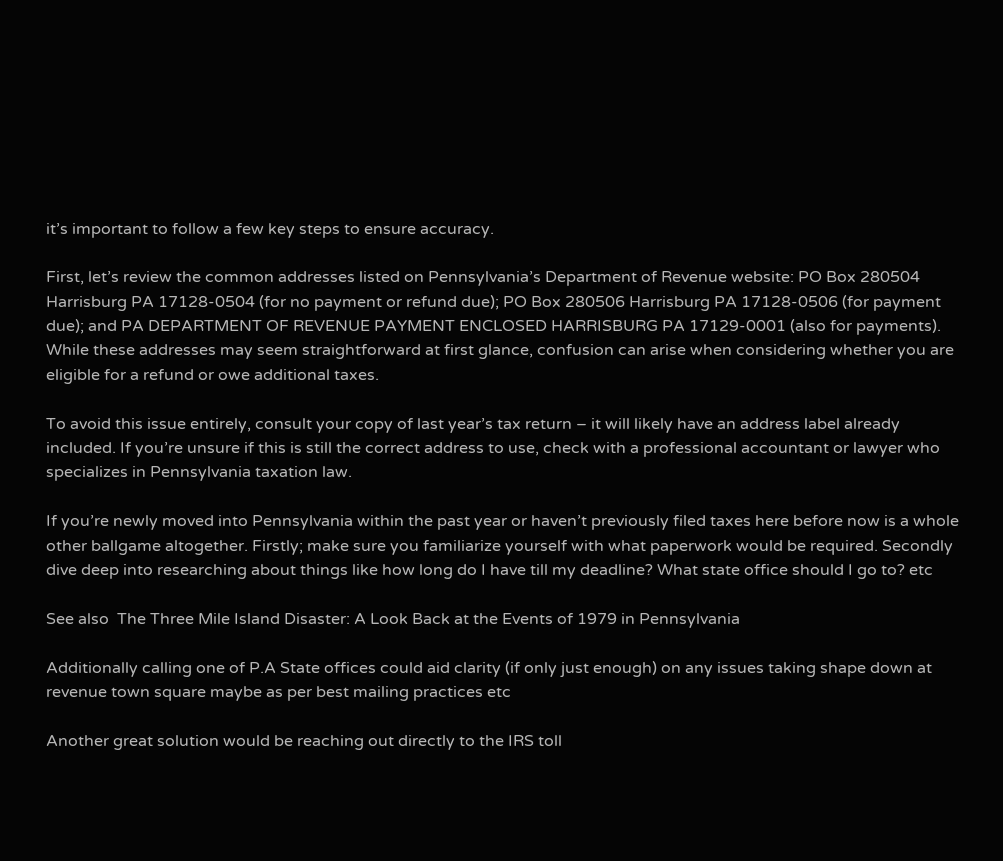it’s important to follow a few key steps to ensure accuracy.

First, let’s review the common addresses listed on Pennsylvania’s Department of Revenue website: PO Box 280504 Harrisburg PA 17128-0504 (for no payment or refund due); PO Box 280506 Harrisburg PA 17128-0506 (for payment due); and PA DEPARTMENT OF REVENUE PAYMENT ENCLOSED HARRISBURG PA 17129-0001 (also for payments). While these addresses may seem straightforward at first glance, confusion can arise when considering whether you are eligible for a refund or owe additional taxes.

To avoid this issue entirely, consult your copy of last year’s tax return – it will likely have an address label already included. If you’re unsure if this is still the correct address to use, check with a professional accountant or lawyer who specializes in Pennsylvania taxation law.

If you’re newly moved into Pennsylvania within the past year or haven’t previously filed taxes here before now is a whole other ballgame altogether. Firstly; make sure you familiarize yourself with what paperwork would be required. Secondly dive deep into researching about things like how long do I have till my deadline? What state office should I go to? etc

See also  The Three Mile Island Disaster: A Look Back at the Events of 1979 in Pennsylvania

Additionally calling one of P.A State offices could aid clarity (if only just enough) on any issues taking shape down at revenue town square maybe as per best mailing practices etc

Another great solution would be reaching out directly to the IRS toll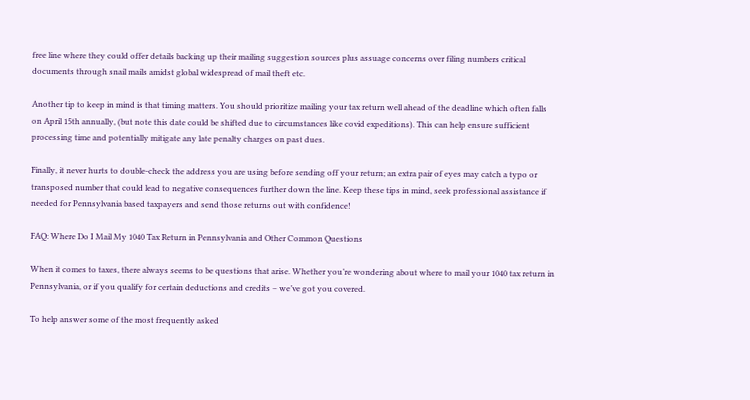free line where they could offer details backing up their mailing suggestion sources plus assuage concerns over filing numbers critical documents through snail mails amidst global widespread of mail theft etc.

Another tip to keep in mind is that timing matters. You should prioritize mailing your tax return well ahead of the deadline which often falls on April 15th annually, (but note this date could be shifted due to circumstances like covid expeditions). This can help ensure sufficient processing time and potentially mitigate any late penalty charges on past dues.

Finally, it never hurts to double-check the address you are using before sending off your return; an extra pair of eyes may catch a typo or transposed number that could lead to negative consequences further down the line. Keep these tips in mind, seek professional assistance if needed for Pennsylvania based taxpayers and send those returns out with confidence!

FAQ: Where Do I Mail My 1040 Tax Return in Pennsylvania and Other Common Questions

When it comes to taxes, there always seems to be questions that arise. Whether you’re wondering about where to mail your 1040 tax return in Pennsylvania, or if you qualify for certain deductions and credits – we’ve got you covered.

To help answer some of the most frequently asked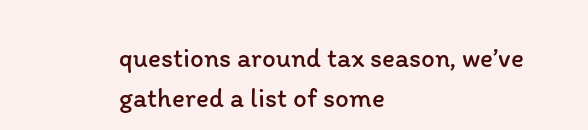questions around tax season, we’ve gathered a list of some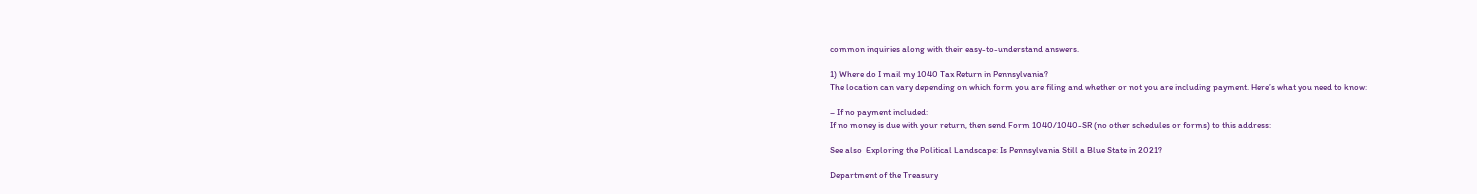common inquiries along with their easy-to-understand answers.

1) Where do I mail my 1040 Tax Return in Pennsylvania?
The location can vary depending on which form you are filing and whether or not you are including payment. Here’s what you need to know:

– If no payment included:
If no money is due with your return, then send Form 1040/1040-SR (no other schedules or forms) to this address:

See also  Exploring the Political Landscape: Is Pennsylvania Still a Blue State in 2021?

Department of the Treasury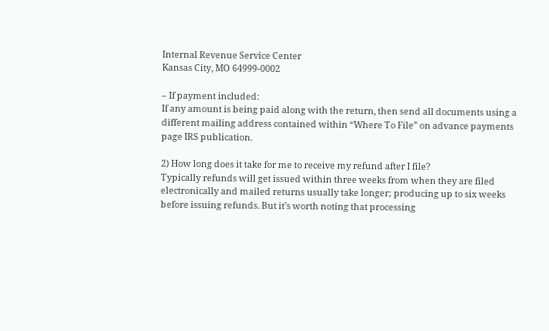Internal Revenue Service Center
Kansas City, MO 64999-0002

– If payment included:
If any amount is being paid along with the return, then send all documents using a different mailing address contained within “Where To File” on advance payments page IRS publication.

2) How long does it take for me to receive my refund after I file?
Typically refunds will get issued within three weeks from when they are filed electronically and mailed returns usually take longer; producing up to six weeks before issuing refunds. But it’s worth noting that processing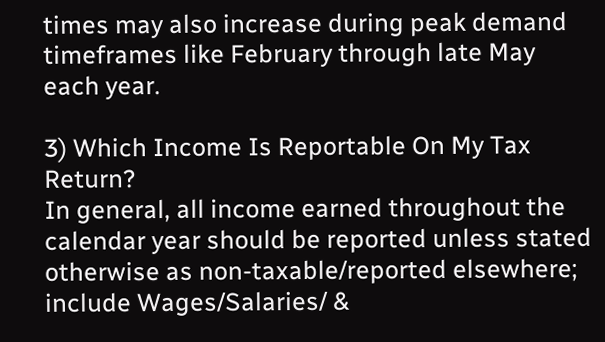times may also increase during peak demand timeframes like February through late May each year.

3) Which Income Is Reportable On My Tax Return?
In general, all income earned throughout the calendar year should be reported unless stated otherwise as non-taxable/reported elsewhere; include Wages/Salaries/ &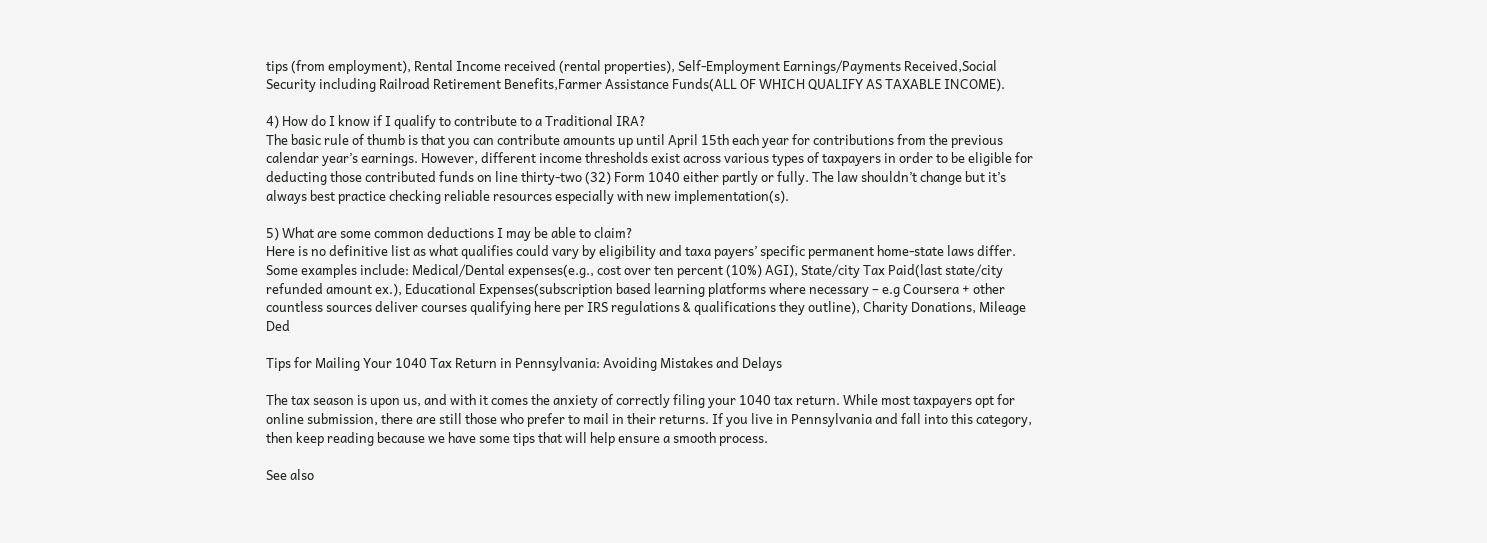tips (from employment), Rental Income received (rental properties), Self-Employment Earnings/Payments Received,Social Security including Railroad Retirement Benefits,Farmer Assistance Funds(ALL OF WHICH QUALIFY AS TAXABLE INCOME).

4) How do I know if I qualify to contribute to a Traditional IRA?
The basic rule of thumb is that you can contribute amounts up until April 15th each year for contributions from the previous calendar year’s earnings. However, different income thresholds exist across various types of taxpayers in order to be eligible for deducting those contributed funds on line thirty-two (32) Form 1040 either partly or fully. The law shouldn’t change but it’s always best practice checking reliable resources especially with new implementation(s).

5) What are some common deductions I may be able to claim?
Here is no definitive list as what qualifies could vary by eligibility and taxa payers’ specific permanent home-state laws differ. Some examples include: Medical/Dental expenses(e.g., cost over ten percent (10%) AGI), State/city Tax Paid(last state/city refunded amount ex.), Educational Expenses(subscription based learning platforms where necessary – e.g Coursera + other countless sources deliver courses qualifying here per IRS regulations & qualifications they outline), Charity Donations, Mileage Ded

Tips for Mailing Your 1040 Tax Return in Pennsylvania: Avoiding Mistakes and Delays

The tax season is upon us, and with it comes the anxiety of correctly filing your 1040 tax return. While most taxpayers opt for online submission, there are still those who prefer to mail in their returns. If you live in Pennsylvania and fall into this category, then keep reading because we have some tips that will help ensure a smooth process.

See also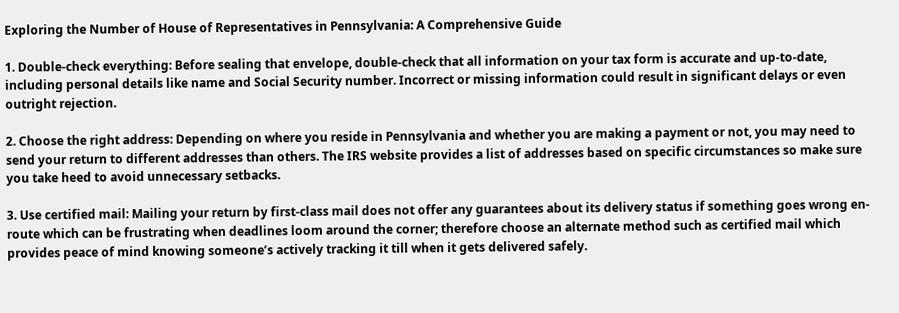Exploring the Number of House of Representatives in Pennsylvania: A Comprehensive Guide

1. Double-check everything: Before sealing that envelope, double-check that all information on your tax form is accurate and up-to-date, including personal details like name and Social Security number. Incorrect or missing information could result in significant delays or even outright rejection.

2. Choose the right address: Depending on where you reside in Pennsylvania and whether you are making a payment or not, you may need to send your return to different addresses than others. The IRS website provides a list of addresses based on specific circumstances so make sure you take heed to avoid unnecessary setbacks.

3. Use certified mail: Mailing your return by first-class mail does not offer any guarantees about its delivery status if something goes wrong en-route which can be frustrating when deadlines loom around the corner; therefore choose an alternate method such as certified mail which provides peace of mind knowing someone’s actively tracking it till when it gets delivered safely.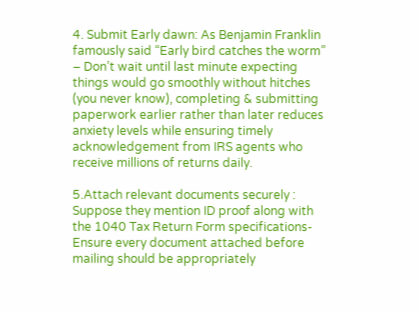4. Submit Early dawn: As Benjamin Franklin famously said “Early bird catches the worm” – Don’t wait until last minute expecting things would go smoothly without hitches (you never know), completing & submitting paperwork earlier rather than later reduces anxiety levels while ensuring timely acknowledgement from IRS agents who receive millions of returns daily.

5.Attach relevant documents securely : Suppose they mention ID proof along with the 1040 Tax Return Form specifications- Ensure every document attached before mailing should be appropriately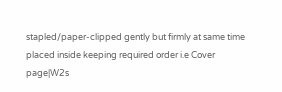stapled/paper-clipped gently but firmly at same time placed inside keeping required order i.e Cover page|W2s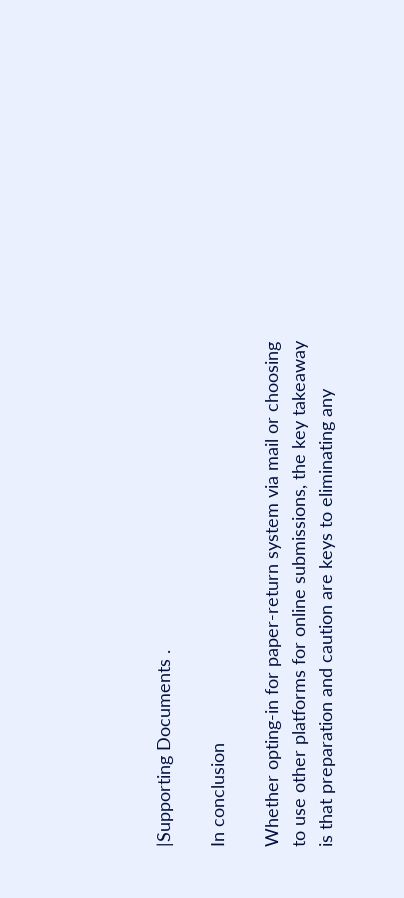|Supporting Documents .

In conclusion

Whether opting-in for paper-return system via mail or choosing to use other platforms for online submissions, the key takeaway is that preparation and caution are keys to eliminating any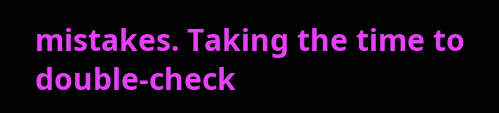mistakes. Taking the time to double-check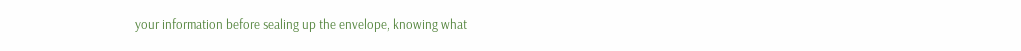your information before sealing up the envelope, knowing what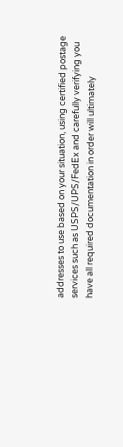addresses to use based on your situation, using certified postage services such as USPS/UPS/FedEx and carefully verifying you have all required documentation in order will ultimately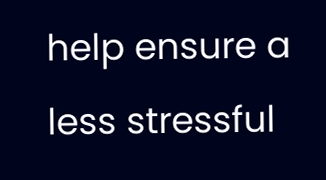help ensure a less stressful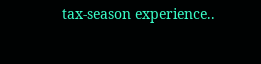tax-season experience..